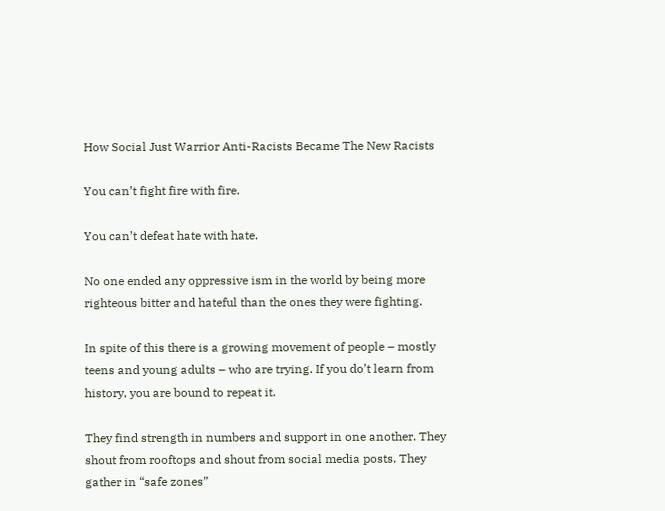How Social Just Warrior Anti-Racists Became The New Racists

You can’t fight fire with fire.

You can’t defeat hate with hate.

No one ended any oppressive ism in the world by being more righteous bitter and hateful than the ones they were fighting.

In spite of this there is a growing movement of people – mostly teens and young adults – who are trying. If you do’t learn from history, you are bound to repeat it.

They find strength in numbers and support in one another. They shout from rooftops and shout from social media posts. They gather in “safe zones”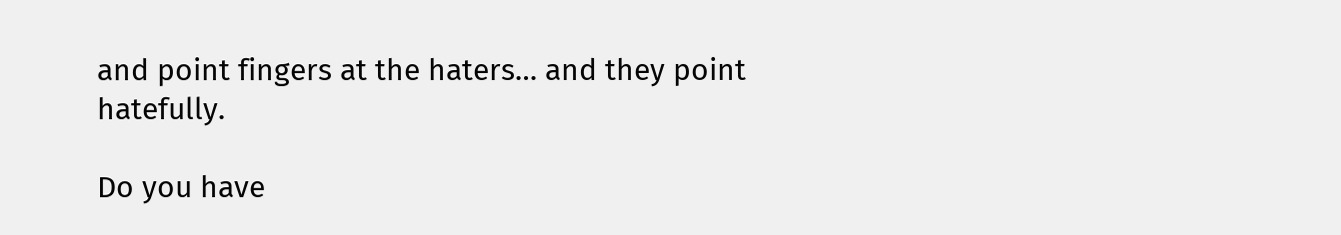and point fingers at the haters… and they point hatefully.

Do you have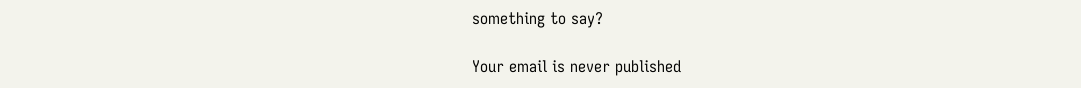something to say?

Your email is never published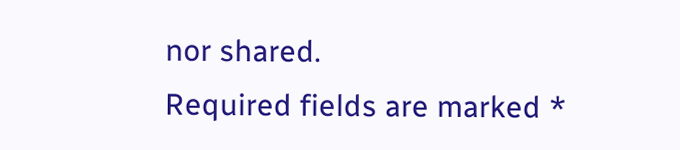nor shared.
Required fields are marked *